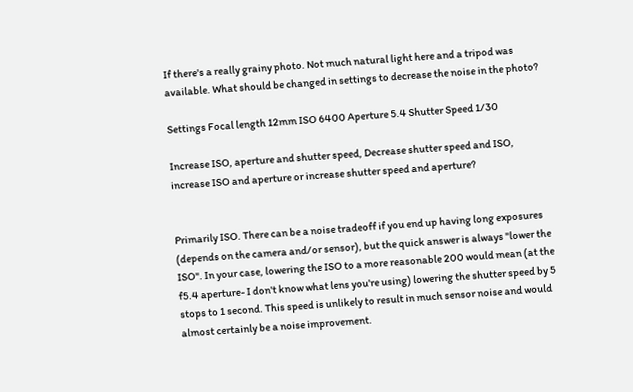If there's a really grainy photo. Not much natural light here and a tripod was available. What should be changed in settings to decrease the noise in the photo?

Settings Focal length 12mm ISO 6400 Aperture 5.4 Shutter Speed 1/30

Increase ISO, aperture and shutter speed, Decrease shutter speed and ISO, increase ISO and aperture or increase shutter speed and aperture?


Primarily ISO. There can be a noise tradeoff if you end up having long exposures (depends on the camera and/or sensor), but the quick answer is always "lower the ISO". In your case, lowering the ISO to a more reasonable 200 would mean (at the f5.4 aperture- I don't know what lens you're using) lowering the shutter speed by 5 stops to 1 second. This speed is unlikely to result in much sensor noise and would almost certainly be a noise improvement.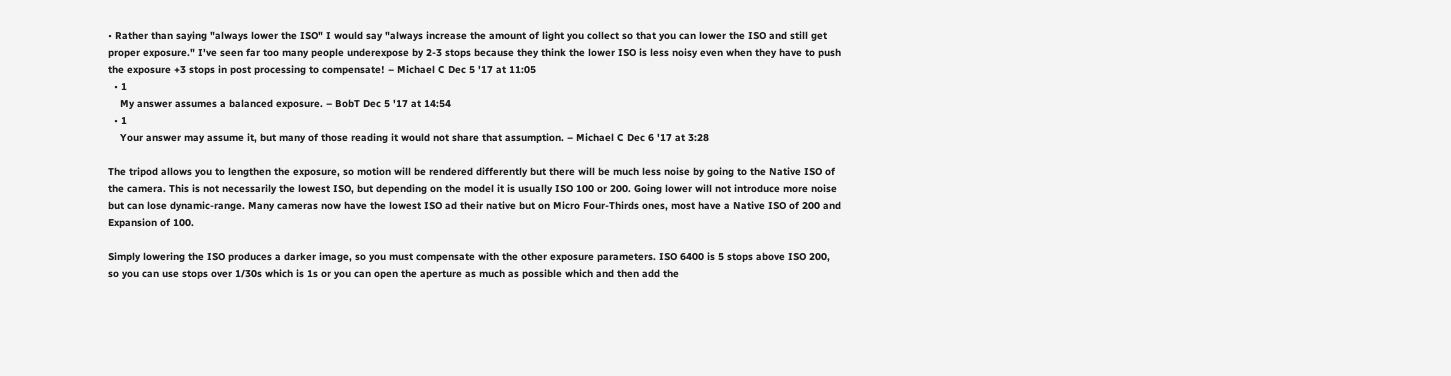• Rather than saying "always lower the ISO" I would say "always increase the amount of light you collect so that you can lower the ISO and still get proper exposure." I've seen far too many people underexpose by 2-3 stops because they think the lower ISO is less noisy even when they have to push the exposure +3 stops in post processing to compensate! – Michael C Dec 5 '17 at 11:05
  • 1
    My answer assumes a balanced exposure. – BobT Dec 5 '17 at 14:54
  • 1
    Your answer may assume it, but many of those reading it would not share that assumption. – Michael C Dec 6 '17 at 3:28

The tripod allows you to lengthen the exposure, so motion will be rendered differently but there will be much less noise by going to the Native ISO of the camera. This is not necessarily the lowest ISO, but depending on the model it is usually ISO 100 or 200. Going lower will not introduce more noise but can lose dynamic-range. Many cameras now have the lowest ISO ad their native but on Micro Four-Thirds ones, most have a Native ISO of 200 and Expansion of 100.

Simply lowering the ISO produces a darker image, so you must compensate with the other exposure parameters. ISO 6400 is 5 stops above ISO 200, so you can use stops over 1/30s which is 1s or you can open the aperture as much as possible which and then add the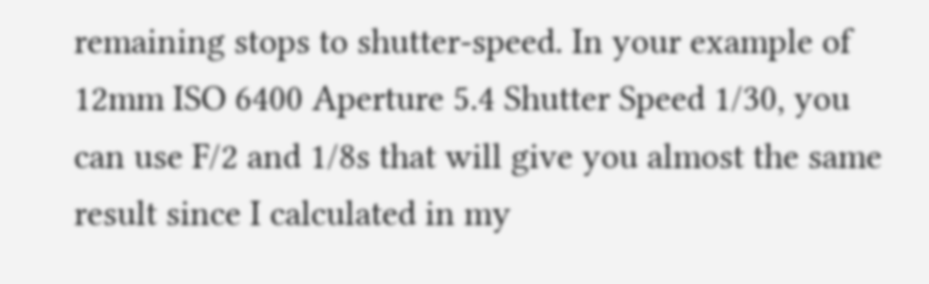remaining stops to shutter-speed. In your example of 12mm ISO 6400 Aperture 5.4 Shutter Speed 1/30, you can use F/2 and 1/8s that will give you almost the same result since I calculated in my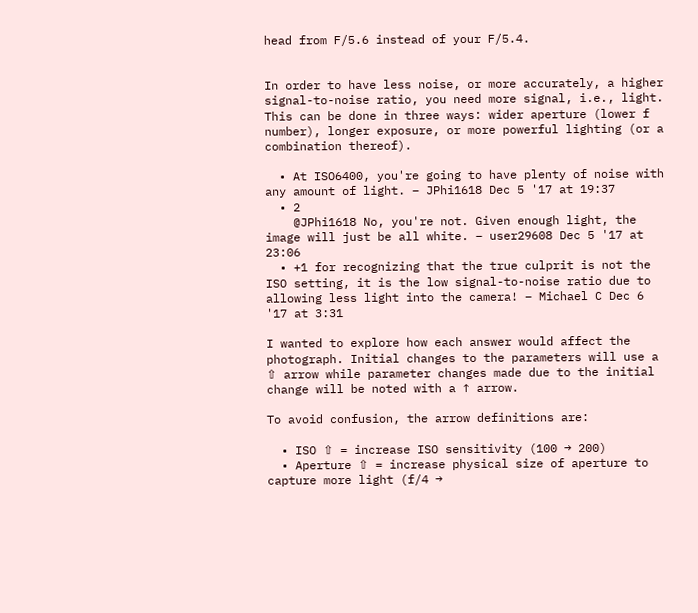head from F/5.6 instead of your F/5.4.


In order to have less noise, or more accurately, a higher signal-to-noise ratio, you need more signal, i.e., light. This can be done in three ways: wider aperture (lower f number), longer exposure, or more powerful lighting (or a combination thereof).

  • At ISO6400, you're going to have plenty of noise with any amount of light. – JPhi1618 Dec 5 '17 at 19:37
  • 2
    @JPhi1618 No, you're not. Given enough light, the image will just be all white. – user29608 Dec 5 '17 at 23:06
  • +1 for recognizing that the true culprit is not the ISO setting, it is the low signal-to-noise ratio due to allowing less light into the camera! – Michael C Dec 6 '17 at 3:31

I wanted to explore how each answer would affect the photograph. Initial changes to the parameters will use a ⇧ arrow while parameter changes made due to the initial change will be noted with a ↑ arrow.

To avoid confusion, the arrow definitions are:

  • ISO ⇧ = increase ISO sensitivity (100 → 200)
  • Aperture ⇧ = increase physical size of aperture to capture more light (f/4 →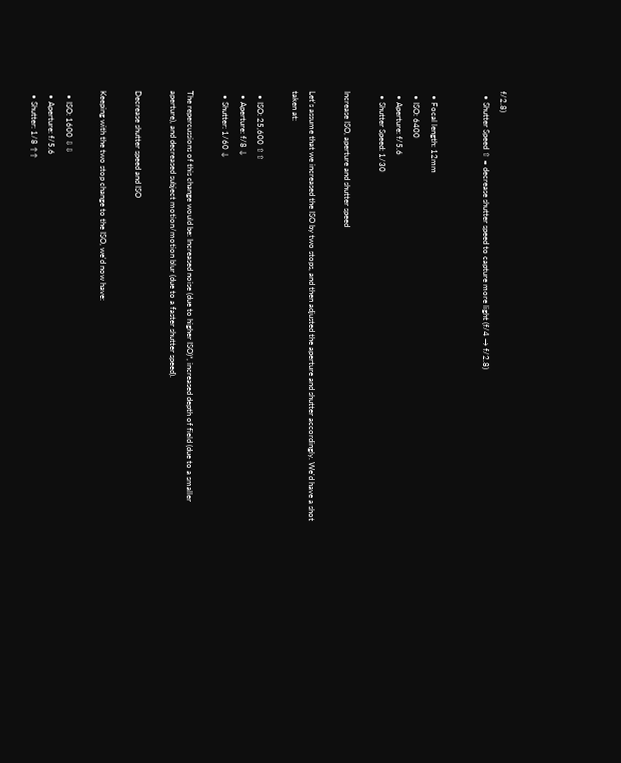f/2.8)
  • Shutter Speed ⇧ = decrease shutter speed to capture more light (f/4 → f/2.8)


  • Focal length: 12mm
  • ISO: 6400
  • Aperture: f/5.6
  • Shutter Speed: 1/30

Increase ISO, aperture and shutter speed

Let's assume that we increased the ISO by two stops, and then adjusted the aperture and shutter accordingly. We'd have a shot taken at:

  • ISO: 25,600 ⇧⇧
  • Aperture: f/8 ↓
  • Shutter: 1/60 ↓

The repercussions of this change would be: Increased noise (due to higher ISO)*, increased depth of field (due to a smaller aperture), and decreased subject motion/motion blur (due to a faster shutter speed).

Decrease shutter speed and ISO

Keeping with the two stop change to the ISO, we'd now have:

  • ISO: 1600 ⇩⇩
  • Aperture: f/5.6
  • Shutter: 1/8 ↑↑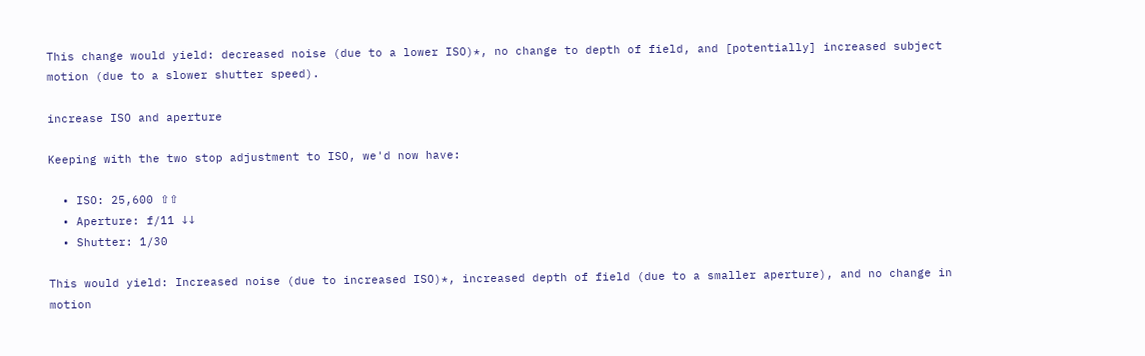This change would yield: decreased noise (due to a lower ISO)*, no change to depth of field, and [potentially] increased subject motion (due to a slower shutter speed).

increase ISO and aperture

Keeping with the two stop adjustment to ISO, we'd now have:

  • ISO: 25,600 ⇧⇧
  • Aperture: f/11 ↓↓
  • Shutter: 1/30

This would yield: Increased noise (due to increased ISO)*, increased depth of field (due to a smaller aperture), and no change in motion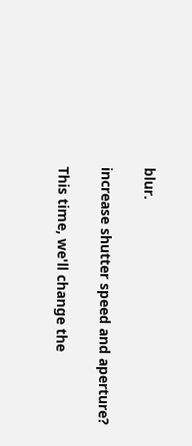blur.

increase shutter speed and aperture?

This time, we'll change the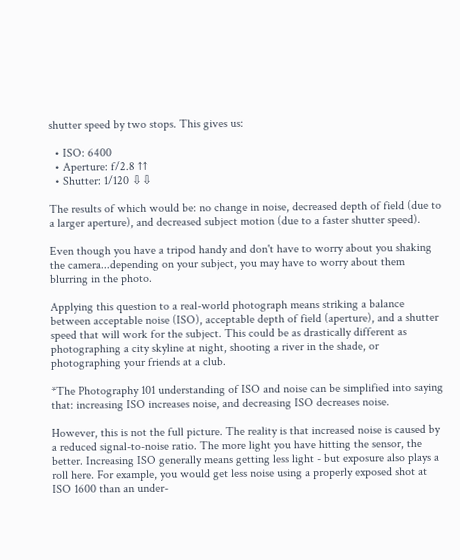shutter speed by two stops. This gives us:

  • ISO: 6400
  • Aperture: f/2.8 ↑↑
  • Shutter: 1/120 ⇩⇩

The results of which would be: no change in noise, decreased depth of field (due to a larger aperture), and decreased subject motion (due to a faster shutter speed).

Even though you have a tripod handy and don't have to worry about you shaking the camera...depending on your subject, you may have to worry about them blurring in the photo.

Applying this question to a real-world photograph means striking a balance between acceptable noise (ISO), acceptable depth of field (aperture), and a shutter speed that will work for the subject. This could be as drastically different as photographing a city skyline at night, shooting a river in the shade, or photographing your friends at a club.

*The Photography 101 understanding of ISO and noise can be simplified into saying that: increasing ISO increases noise, and decreasing ISO decreases noise.

However, this is not the full picture. The reality is that increased noise is caused by a reduced signal-to-noise ratio. The more light you have hitting the sensor, the better. Increasing ISO generally means getting less light - but exposure also plays a roll here. For example, you would get less noise using a properly exposed shot at ISO 1600 than an under-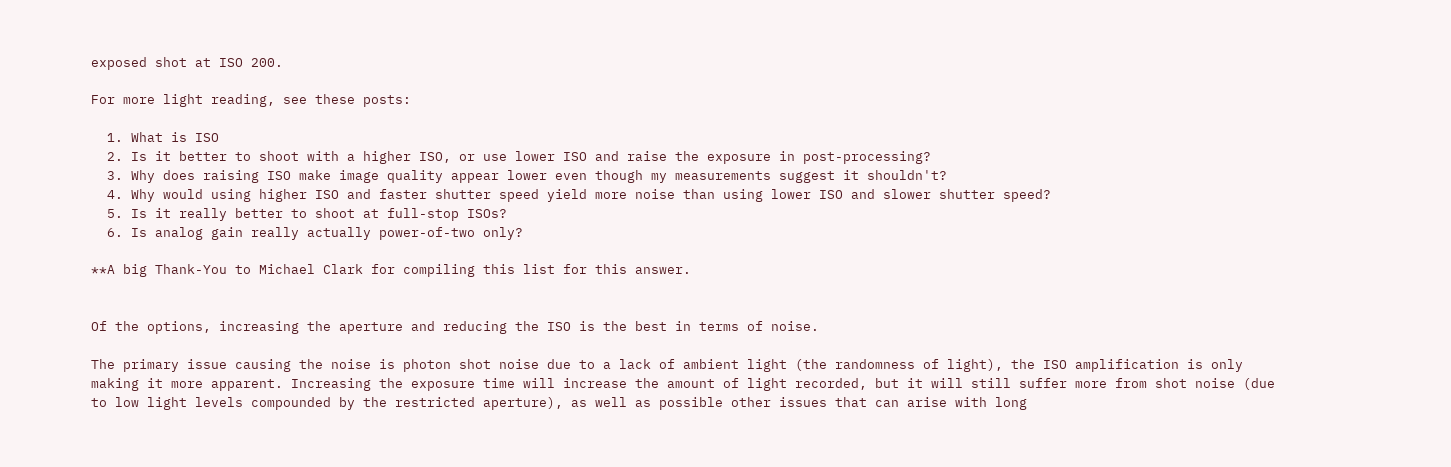exposed shot at ISO 200.

For more light reading, see these posts:

  1. What is ISO
  2. Is it better to shoot with a higher ISO, or use lower ISO and raise the exposure in post-processing?
  3. Why does raising ISO make image quality appear lower even though my measurements suggest it shouldn't?
  4. Why would using higher ISO and faster shutter speed yield more noise than using lower ISO and slower shutter speed?
  5. Is it really better to shoot at full-stop ISOs?
  6. Is analog gain really actually power-of-two only?

**A big Thank-You to Michael Clark for compiling this list for this answer.


Of the options, increasing the aperture and reducing the ISO is the best in terms of noise.

The primary issue causing the noise is photon shot noise due to a lack of ambient light (the randomness of light), the ISO amplification is only making it more apparent. Increasing the exposure time will increase the amount of light recorded, but it will still suffer more from shot noise (due to low light levels compounded by the restricted aperture), as well as possible other issues that can arise with long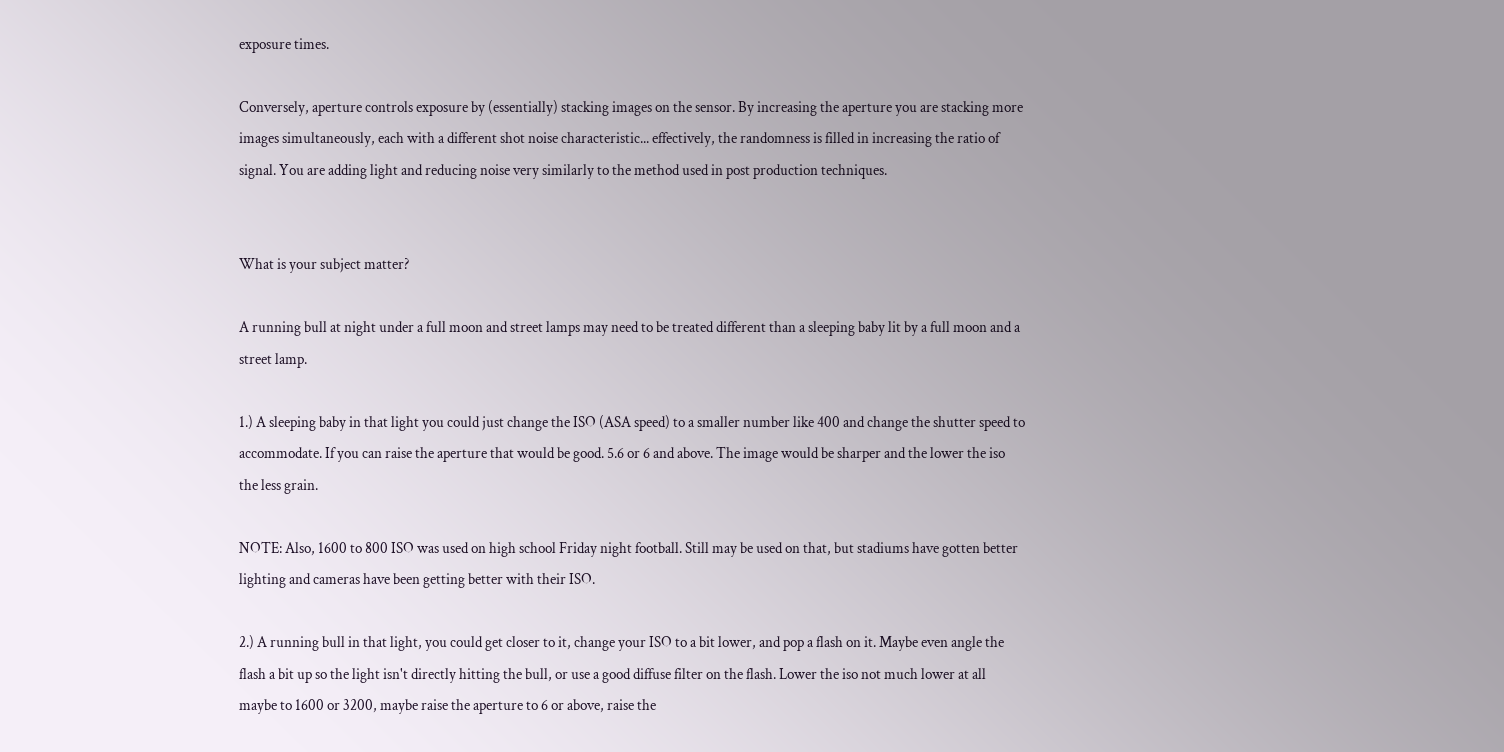exposure times.

Conversely, aperture controls exposure by (essentially) stacking images on the sensor. By increasing the aperture you are stacking more images simultaneously, each with a different shot noise characteristic... effectively, the randomness is filled in increasing the ratio of signal. You are adding light and reducing noise very similarly to the method used in post production techniques.


What is your subject matter?

A running bull at night under a full moon and street lamps may need to be treated different than a sleeping baby lit by a full moon and a street lamp.

1.) A sleeping baby in that light you could just change the ISO (ASA speed) to a smaller number like 400 and change the shutter speed to accommodate. If you can raise the aperture that would be good. 5.6 or 6 and above. The image would be sharper and the lower the iso the less grain.

NOTE: Also, 1600 to 800 ISO was used on high school Friday night football. Still may be used on that, but stadiums have gotten better lighting and cameras have been getting better with their ISO.

2.) A running bull in that light, you could get closer to it, change your ISO to a bit lower, and pop a flash on it. Maybe even angle the flash a bit up so the light isn't directly hitting the bull, or use a good diffuse filter on the flash. Lower the iso not much lower at all maybe to 1600 or 3200, maybe raise the aperture to 6 or above, raise the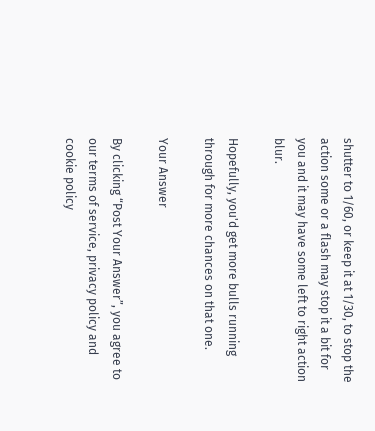shutter to 1/60, or keep it at 1/30, to stop the action some or a flash may stop it a bit for you and it may have some left to right action blur.

Hopefully, you'd get more bulls running through for more chances on that one.

Your Answer

By clicking “Post Your Answer”, you agree to our terms of service, privacy policy and cookie policy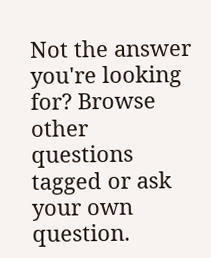Not the answer you're looking for? Browse other questions tagged or ask your own question.